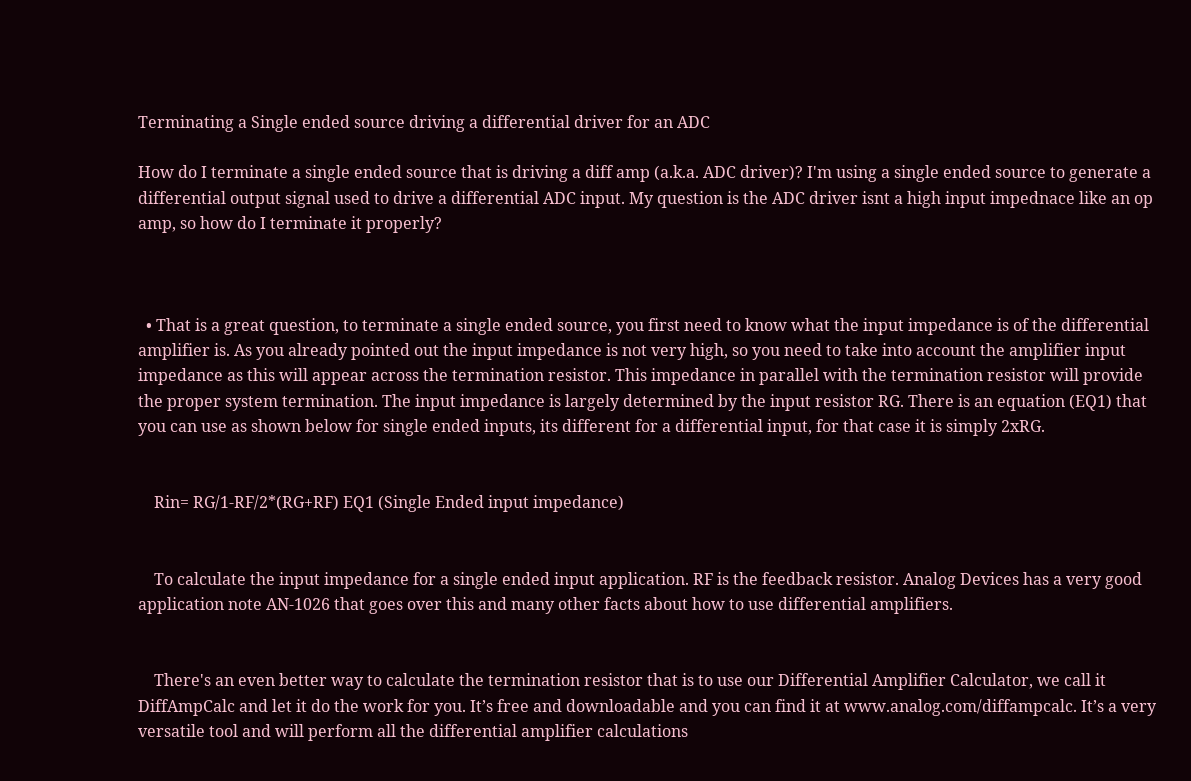Terminating a Single ended source driving a differential driver for an ADC

How do I terminate a single ended source that is driving a diff amp (a.k.a. ADC driver)? I'm using a single ended source to generate a differential output signal used to drive a differential ADC input. My question is the ADC driver isnt a high input impednace like an op amp, so how do I terminate it properly?



  • That is a great question, to terminate a single ended source, you first need to know what the input impedance is of the differential amplifier is. As you already pointed out the input impedance is not very high, so you need to take into account the amplifier input impedance as this will appear across the termination resistor. This impedance in parallel with the termination resistor will provide the proper system termination. The input impedance is largely determined by the input resistor RG. There is an equation (EQ1) that you can use as shown below for single ended inputs, its different for a differential input, for that case it is simply 2xRG.


    Rin= RG/1-RF/2*(RG+RF) EQ1 (Single Ended input impedance)


    To calculate the input impedance for a single ended input application. RF is the feedback resistor. Analog Devices has a very good application note AN-1026 that goes over this and many other facts about how to use differential amplifiers.


    There's an even better way to calculate the termination resistor that is to use our Differential Amplifier Calculator, we call it DiffAmpCalc and let it do the work for you. It’s free and downloadable and you can find it at www.analog.com/diffampcalc. It’s a very versatile tool and will perform all the differential amplifier calculations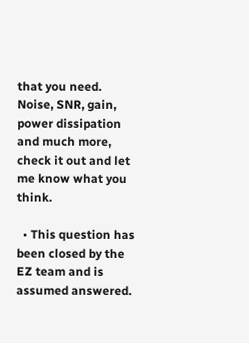that you need. Noise, SNR, gain, power dissipation and much more, check it out and let me know what you think.

  • This question has been closed by the EZ team and is assumed answered.